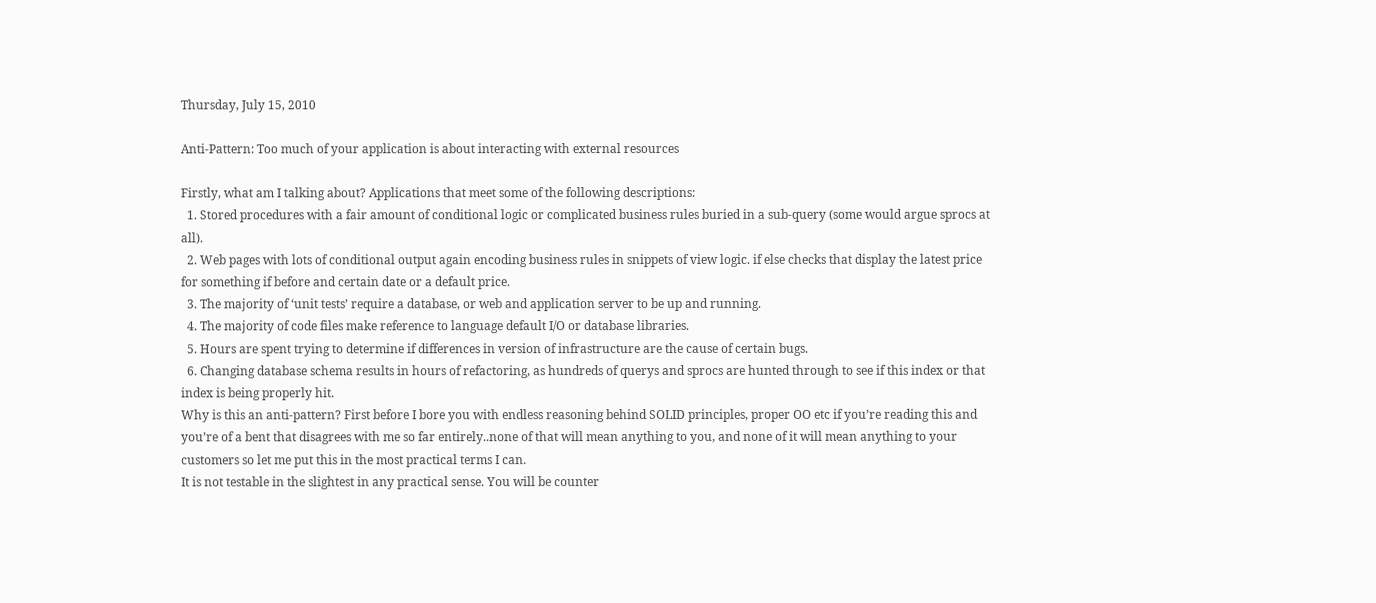Thursday, July 15, 2010

Anti-Pattern: Too much of your application is about interacting with external resources

Firstly, what am I talking about? Applications that meet some of the following descriptions:
  1. Stored procedures with a fair amount of conditional logic or complicated business rules buried in a sub-query (some would argue sprocs at all).
  2. Web pages with lots of conditional output again encoding business rules in snippets of view logic. if else checks that display the latest price for something if before and certain date or a default price.
  3. The majority of ‘unit tests’ require a database, or web and application server to be up and running.
  4. The majority of code files make reference to language default I/O or database libraries.
  5. Hours are spent trying to determine if differences in version of infrastructure are the cause of certain bugs.
  6. Changing database schema results in hours of refactoring, as hundreds of querys and sprocs are hunted through to see if this index or that index is being properly hit.
Why is this an anti-pattern? First before I bore you with endless reasoning behind SOLID principles, proper OO etc if you’re reading this and you’re of a bent that disagrees with me so far entirely..none of that will mean anything to you, and none of it will mean anything to your customers so let me put this in the most practical terms I can.
It is not testable in the slightest in any practical sense. You will be counter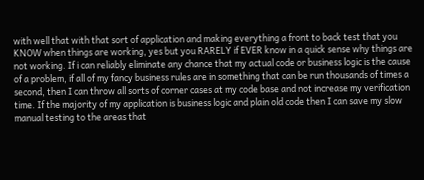with well that with that sort of application and making everything a front to back test that you KNOW when things are working, yes but you RARELY if EVER know in a quick sense why things are not working. If i can reliably eliminate any chance that my actual code or business logic is the cause of a problem, if all of my fancy business rules are in something that can be run thousands of times a second, then I can throw all sorts of corner cases at my code base and not increase my verification time. If the majority of my application is business logic and plain old code then I can save my slow manual testing to the areas that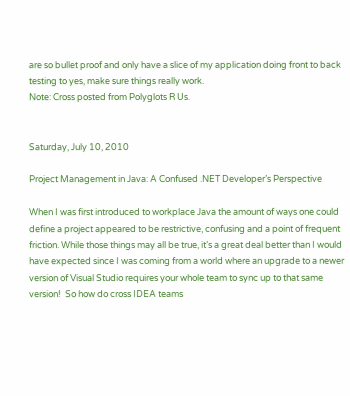are so bullet proof and only have a slice of my application doing front to back testing to yes, make sure things really work.
Note: Cross posted from Polyglots R Us.


Saturday, July 10, 2010

Project Management in Java: A Confused .NET Developer’s Perspective

When I was first introduced to workplace Java the amount of ways one could define a project appeared to be restrictive, confusing and a point of frequent friction. While those things may all be true, it’s a great deal better than I would have expected since I was coming from a world where an upgrade to a newer version of Visual Studio requires your whole team to sync up to that same version!  So how do cross IDEA teams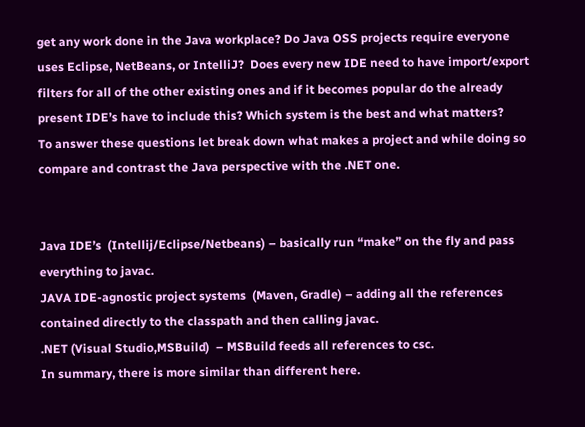get any work done in the Java workplace? Do Java OSS projects require everyone uses Eclipse, NetBeans, or IntelliJ?  Does every new IDE need to have import/export filters for all of the other existing ones and if it becomes popular do the already present IDE’s have to include this? Which system is the best and what matters?
To answer these questions let break down what makes a project and while doing so compare and contrast the Java perspective with the .NET one.


Java IDE’s  (Intellij/Eclipse/Netbeans) – basically run “make” on the fly and pass everything to javac.
JAVA IDE-agnostic project systems  (Maven, Gradle) – adding all the references contained directly to the classpath and then calling javac.
.NET (Visual Studio,MSBuild)  – MSBuild feeds all references to csc.
In summary, there is more similar than different here.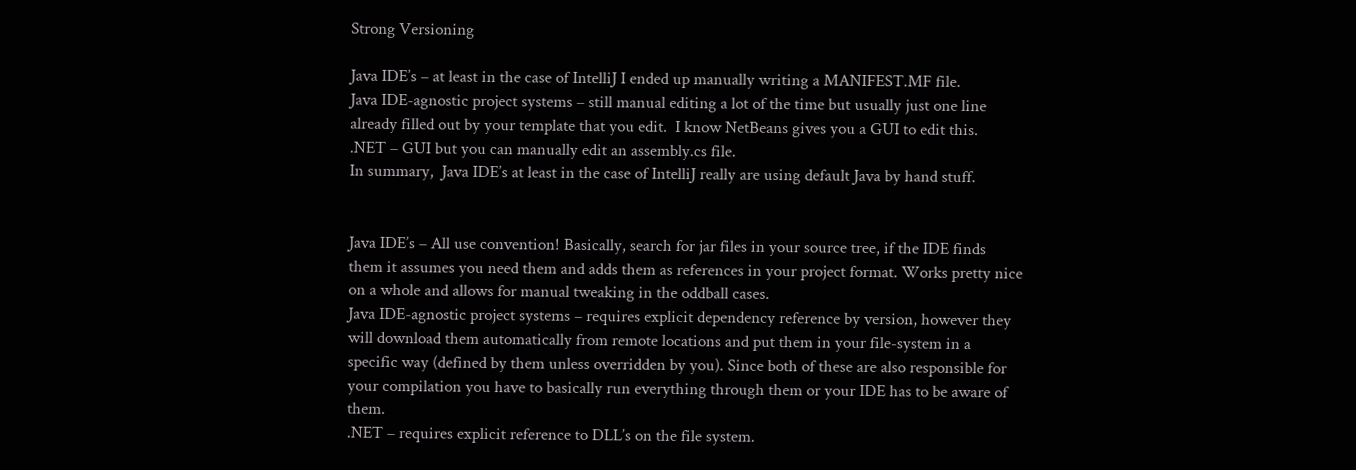Strong Versioning

Java IDE’s – at least in the case of IntelliJ I ended up manually writing a MANIFEST.MF file.
Java IDE-agnostic project systems – still manual editing a lot of the time but usually just one line already filled out by your template that you edit.  I know NetBeans gives you a GUI to edit this.
.NET – GUI but you can manually edit an assembly.cs file.
In summary,  Java IDE’s at least in the case of IntelliJ really are using default Java by hand stuff.


Java IDE’s – All use convention! Basically, search for jar files in your source tree, if the IDE finds them it assumes you need them and adds them as references in your project format. Works pretty nice on a whole and allows for manual tweaking in the oddball cases.
Java IDE-agnostic project systems – requires explicit dependency reference by version, however they will download them automatically from remote locations and put them in your file-system in a specific way (defined by them unless overridden by you). Since both of these are also responsible for your compilation you have to basically run everything through them or your IDE has to be aware of them.
.NET – requires explicit reference to DLL’s on the file system.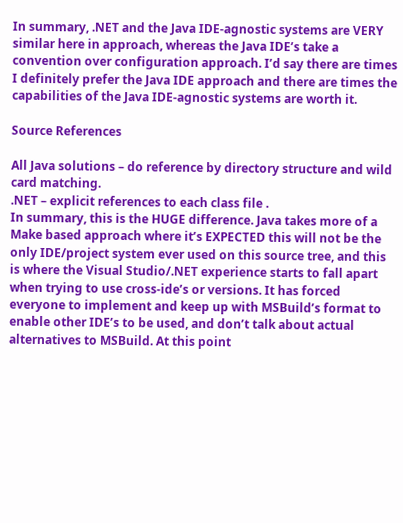In summary, .NET and the Java IDE-agnostic systems are VERY similar here in approach, whereas the Java IDE’s take a convention over configuration approach. I’d say there are times I definitely prefer the Java IDE approach and there are times the capabilities of the Java IDE-agnostic systems are worth it.

Source References

All Java solutions – do reference by directory structure and wild card matching.
.NET – explicit references to each class file .
In summary, this is the HUGE difference. Java takes more of a Make based approach where it’s EXPECTED this will not be the only IDE/project system ever used on this source tree, and this is where the Visual Studio/.NET experience starts to fall apart when trying to use cross-ide’s or versions. It has forced everyone to implement and keep up with MSBuild’s format to enable other IDE’s to be used, and don’t talk about actual alternatives to MSBuild. At this point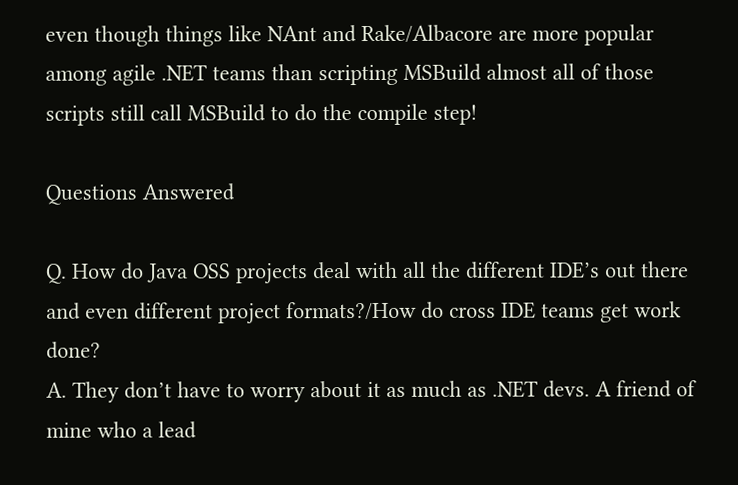even though things like NAnt and Rake/Albacore are more popular among agile .NET teams than scripting MSBuild almost all of those scripts still call MSBuild to do the compile step!

Questions Answered

Q. How do Java OSS projects deal with all the different IDE’s out there and even different project formats?/How do cross IDE teams get work done?
A. They don’t have to worry about it as much as .NET devs. A friend of mine who a lead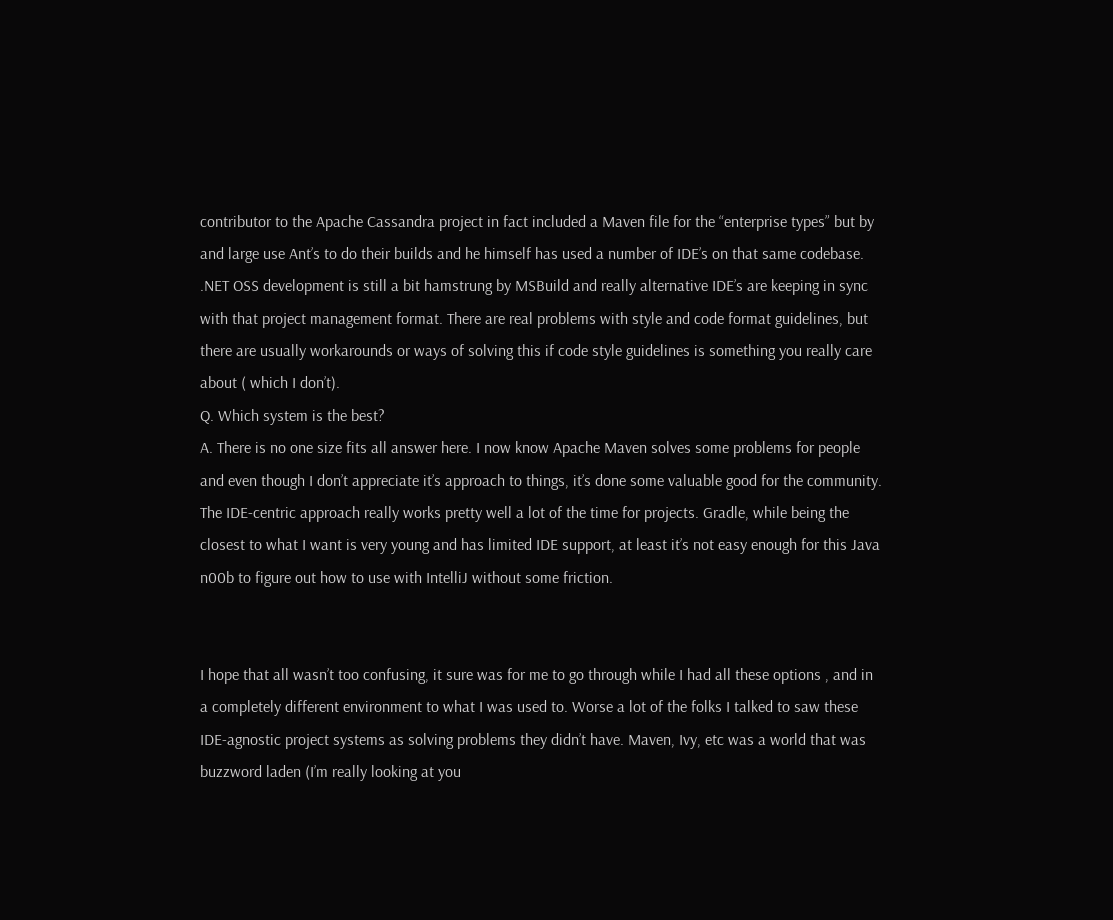contributor to the Apache Cassandra project in fact included a Maven file for the “enterprise types” but by and large use Ant’s to do their builds and he himself has used a number of IDE’s on that same codebase. .NET OSS development is still a bit hamstrung by MSBuild and really alternative IDE’s are keeping in sync with that project management format. There are real problems with style and code format guidelines, but there are usually workarounds or ways of solving this if code style guidelines is something you really care about ( which I don’t).
Q. Which system is the best?
A. There is no one size fits all answer here. I now know Apache Maven solves some problems for people and even though I don’t appreciate it’s approach to things, it’s done some valuable good for the community.  The IDE-centric approach really works pretty well a lot of the time for projects. Gradle, while being the closest to what I want is very young and has limited IDE support, at least it’s not easy enough for this Java n00b to figure out how to use with IntelliJ without some friction.


I hope that all wasn’t too confusing, it sure was for me to go through while I had all these options , and in a completely different environment to what I was used to. Worse a lot of the folks I talked to saw these IDE-agnostic project systems as solving problems they didn’t have. Maven, Ivy, etc was a world that was buzzword laden (I’m really looking at you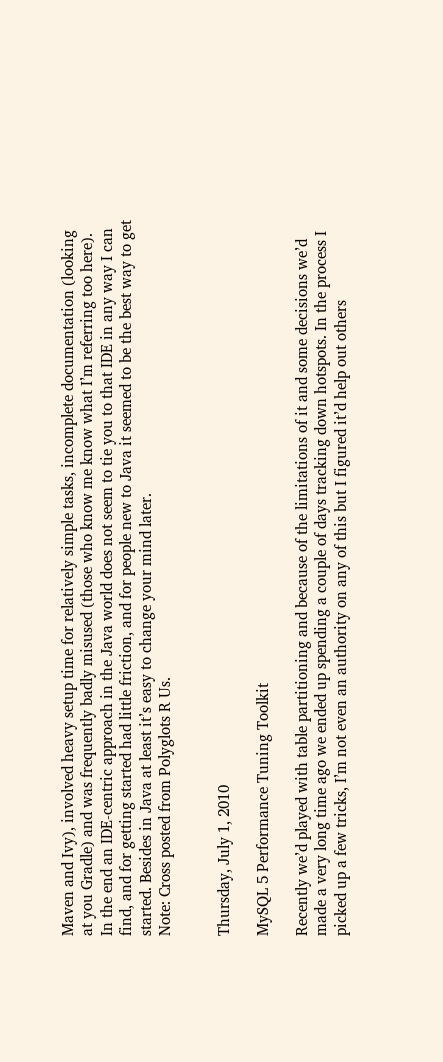Maven and Ivy), involved heavy setup time for relatively simple tasks, incomplete documentation (looking at you Gradle) and was frequently badly misused (those who know me know what I’m referring too here). In the end an IDE-centric approach in the Java world does not seem to tie you to that IDE in any way I can find, and for getting started had little friction, and for people new to Java it seemed to be the best way to get started. Besides in Java at least it’s easy to change your mind later.
Note: Cross posted from Polyglots R Us.


Thursday, July 1, 2010

MySQL 5 Performance Tuning Toolkit

Recently we’d played with table partitioning and because of the limitations of it and some decisions we’d made a very long time ago we ended up spending a couple of days tracking down hotspots. In the process I picked up a few tricks, I’m not even an authority on any of this but I figured it’d help out others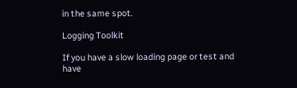in the same spot.

Logging Toolkit

If you have a slow loading page or test and have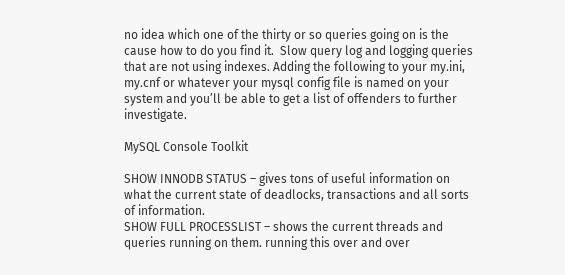no idea which one of the thirty or so queries going on is the cause how to do you find it.  Slow query log and logging queries that are not using indexes. Adding the following to your my.ini, my.cnf or whatever your mysql config file is named on your system and you’ll be able to get a list of offenders to further investigate.

MySQL Console Toolkit

SHOW INNODB STATUS – gives tons of useful information on what the current state of deadlocks, transactions and all sorts of information.
SHOW FULL PROCESSLIST – shows the current threads and queries running on them. running this over and over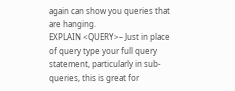again can show you queries that are hanging.
EXPLAIN <QUERY>– Just in place of query type your full query statement, particularly in sub-queries, this is great for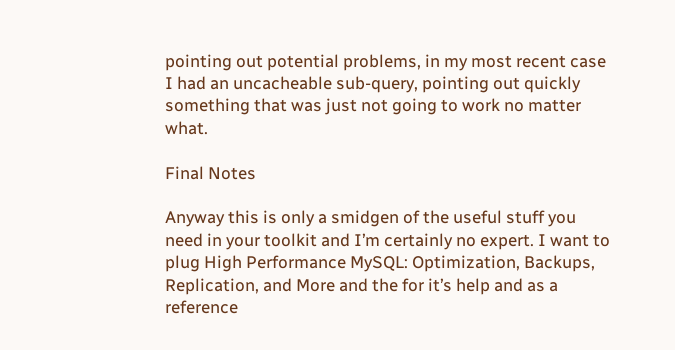pointing out potential problems, in my most recent case I had an uncacheable sub-query, pointing out quickly something that was just not going to work no matter what.

Final Notes

Anyway this is only a smidgen of the useful stuff you need in your toolkit and I’m certainly no expert. I want to plug High Performance MySQL: Optimization, Backups, Replication, and More and the for it’s help and as a reference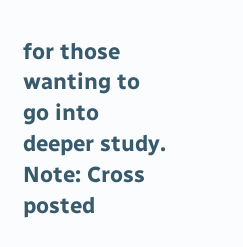for those wanting to go into deeper study.
Note: Cross posted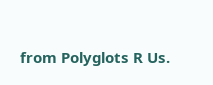from Polyglots R Us.